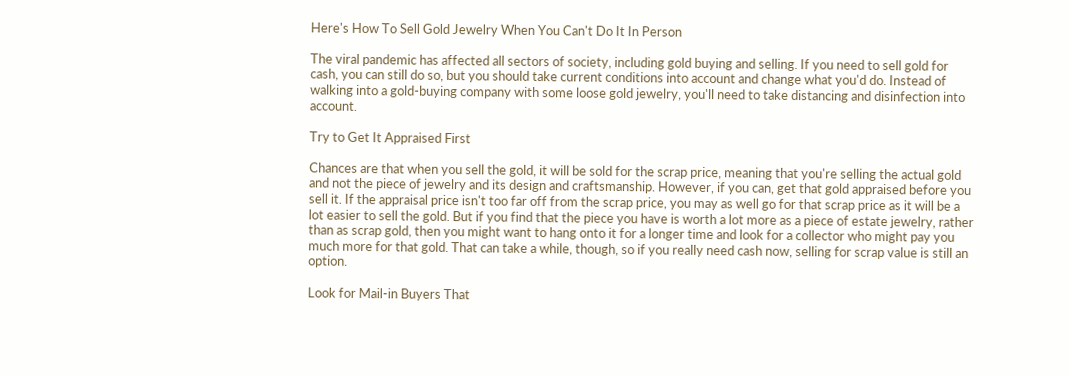Here's How To Sell Gold Jewelry When You Can't Do It In Person

The viral pandemic has affected all sectors of society, including gold buying and selling. If you need to sell gold for cash, you can still do so, but you should take current conditions into account and change what you'd do. Instead of walking into a gold-buying company with some loose gold jewelry, you'll need to take distancing and disinfection into account.

Try to Get It Appraised First

Chances are that when you sell the gold, it will be sold for the scrap price, meaning that you're selling the actual gold and not the piece of jewelry and its design and craftsmanship. However, if you can, get that gold appraised before you sell it. If the appraisal price isn't too far off from the scrap price, you may as well go for that scrap price as it will be a lot easier to sell the gold. But if you find that the piece you have is worth a lot more as a piece of estate jewelry, rather than as scrap gold, then you might want to hang onto it for a longer time and look for a collector who might pay you much more for that gold. That can take a while, though, so if you really need cash now, selling for scrap value is still an option.

Look for Mail-in Buyers That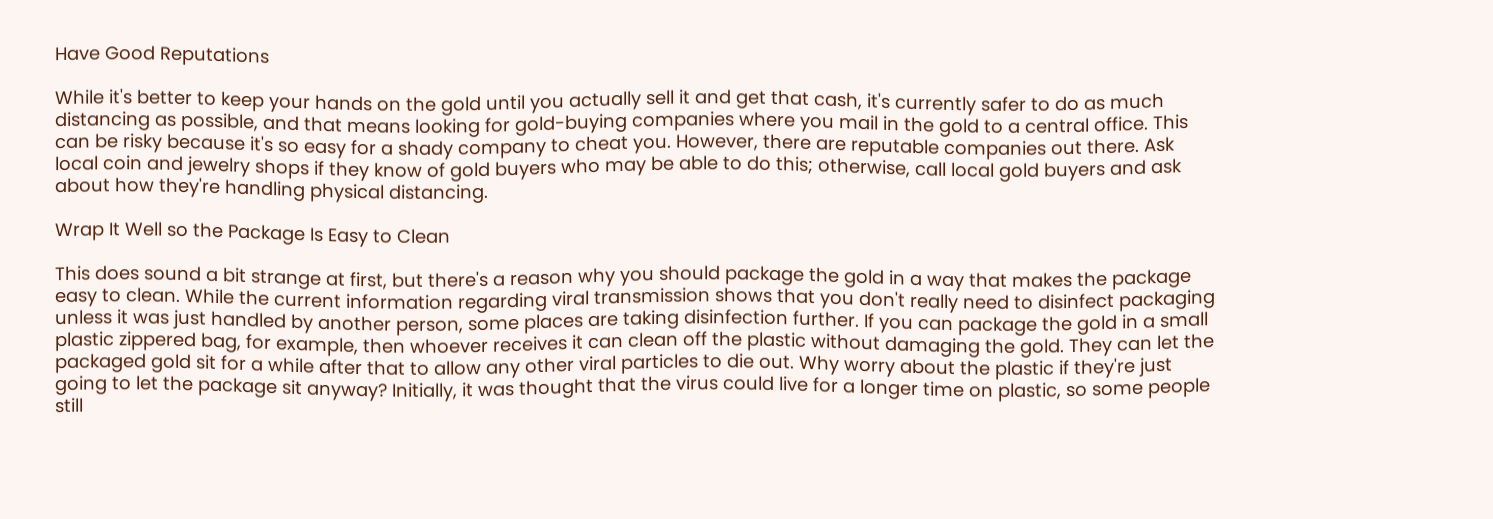Have Good Reputations

While it's better to keep your hands on the gold until you actually sell it and get that cash, it's currently safer to do as much distancing as possible, and that means looking for gold-buying companies where you mail in the gold to a central office. This can be risky because it's so easy for a shady company to cheat you. However, there are reputable companies out there. Ask local coin and jewelry shops if they know of gold buyers who may be able to do this; otherwise, call local gold buyers and ask about how they're handling physical distancing.

Wrap It Well so the Package Is Easy to Clean

This does sound a bit strange at first, but there's a reason why you should package the gold in a way that makes the package easy to clean. While the current information regarding viral transmission shows that you don't really need to disinfect packaging unless it was just handled by another person, some places are taking disinfection further. If you can package the gold in a small plastic zippered bag, for example, then whoever receives it can clean off the plastic without damaging the gold. They can let the packaged gold sit for a while after that to allow any other viral particles to die out. Why worry about the plastic if they're just going to let the package sit anyway? Initially, it was thought that the virus could live for a longer time on plastic, so some people still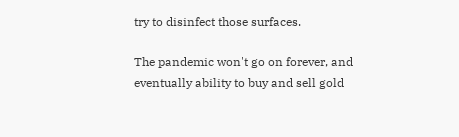try to disinfect those surfaces.

The pandemic won't go on forever, and eventually ability to buy and sell gold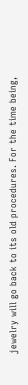jewelry will go back to its old procedures. For the time being,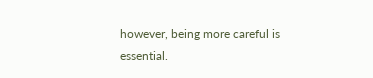however, being more careful is essential.